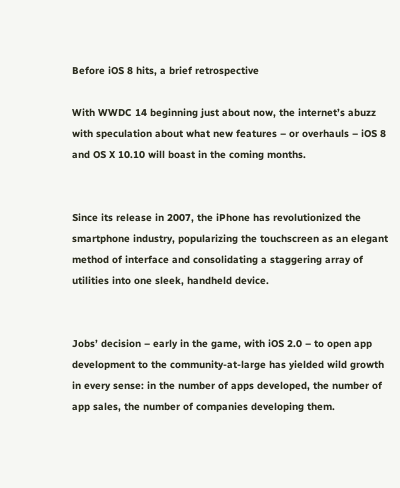Before iOS 8 hits, a brief retrospective

With WWDC 14 beginning just about now, the internet’s abuzz with speculation about what new features – or overhauls – iOS 8 and OS X 10.10 will boast in the coming months.


Since its release in 2007, the iPhone has revolutionized the smartphone industry, popularizing the touchscreen as an elegant method of interface and consolidating a staggering array of utilities into one sleek, handheld device.


Jobs’ decision – early in the game, with iOS 2.0 – to open app development to the community-at-large has yielded wild growth in every sense: in the number of apps developed, the number of app sales, the number of companies developing them.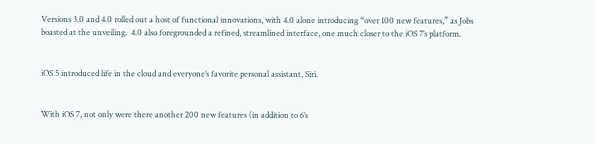Versions 3.0 and 4.0 rolled out a host of functional innovations, with 4.0 alone introducing “over 100 new features,” as Jobs boasted at the unveiling.  4.0 also foregrounded a refined, streamlined interface, one much closer to the iOS 7’s platform.


iOS 5 introduced life in the cloud and everyone’s favorite personal assistant, Siri.


With iOS 7, not only were there another 200 new features (in addition to 6’s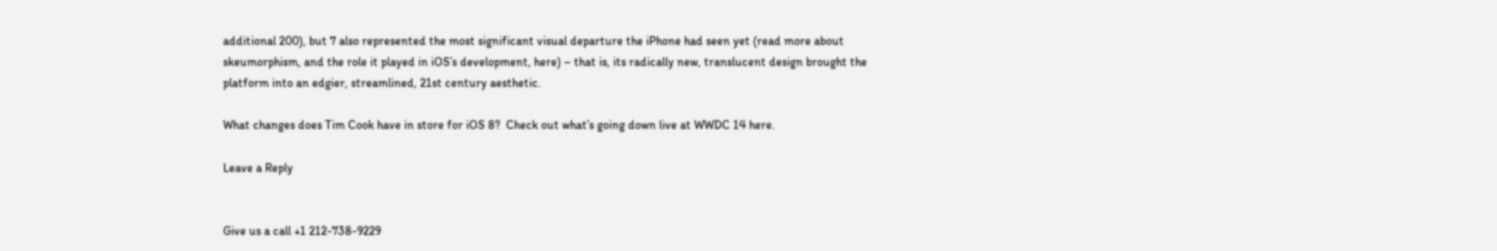additional 200), but 7 also represented the most significant visual departure the iPhone had seen yet (read more about skeumorphism, and the role it played in iOS’s development, here) – that is, its radically new, translucent design brought the platform into an edgier, streamlined, 21st century aesthetic.

What changes does Tim Cook have in store for iOS 8?  Check out what’s going down live at WWDC 14 here.

Leave a Reply


Give us a call +1 212-738-9229